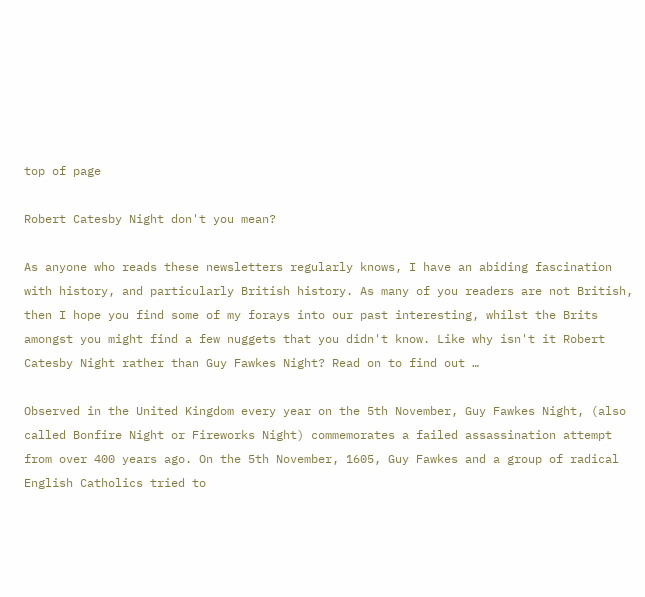top of page

Robert Catesby Night don't you mean?

As anyone who reads these newsletters regularly knows, I have an abiding fascination with history, and particularly British history. As many of you readers are not British, then I hope you find some of my forays into our past interesting, whilst the Brits amongst you might find a few nuggets that you didn't know. Like why isn't it Robert Catesby Night rather than Guy Fawkes Night? Read on to find out …

Observed in the United Kingdom every year on the 5th November, Guy Fawkes Night, (also called Bonfire Night or Fireworks Night) commemorates a failed assassination attempt from over 400 years ago. On the 5th November, 1605, Guy Fawkes and a group of radical English Catholics tried to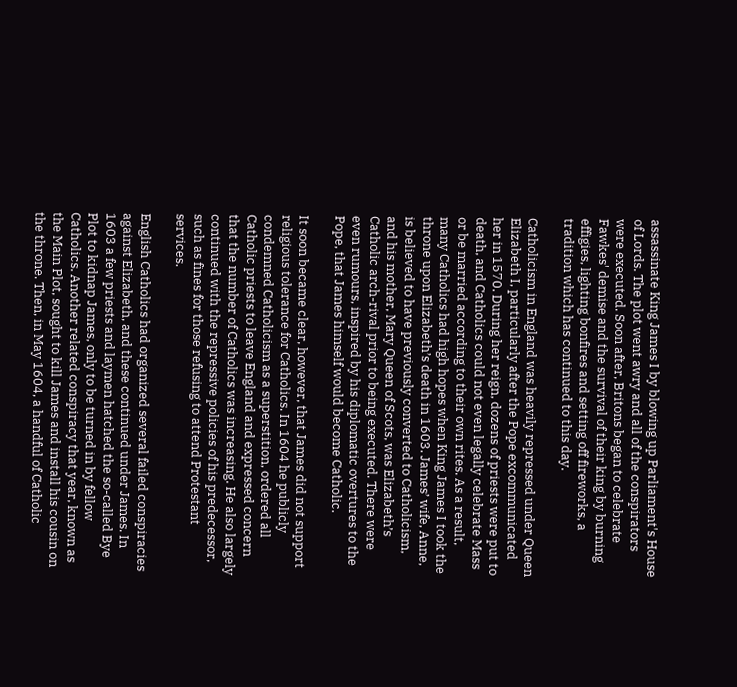assassinate King James I by blowing up Parliament's House of Lords. The plot went awry and all of the conspirators were executed. Soon after, Britons began to celebrate Fawkes' demise and the survival of their king by burning effigies, lighting bonfires and setting off fireworks, a tradition which has continued to this day.

Catholicism in England was heavily repressed under Queen Elizabeth I, particularly after the Pope excommunicated her in 1570. During her reign, dozens of priests were put to death, and Catholics could not even legally celebrate Mass or be married according to their own rites. As a result, many Catholics had high hopes when King James I took the throne upon Elizabeth’s death in 1603. James’ wife, Anne, is believed to have previously converted to Catholicism, and his mother, Mary Queen of Scots, was Elizabeth’s Catholic arch-rival prior to being executed. There were even rumours, inspired by his diplomatic overtures to the Pope, that James himself would become Catholic.

It soon became clear, however, that James did not support religious tolerance for Catholics. In 1604 he publicly condemned Catholicism as a superstition, ordered all Catholic priests to leave England and expressed concern that the number of Catholics was increasing. He also largely continued with the repressive policies of his predecessor, such as fines for those refusing to attend Protestant services.

English Catholics had organized several failed conspiracies against Elizabeth, and these continued under James. In 1603 a few priests and laymen hatched the so-called Bye Plot to kidnap James, only to be turned in by fellow Catholics. Another related conspiracy that year, known as the Main Plot, sought to kill James and install his cousin on the throne. Then, in May 1604, a handful of Catholic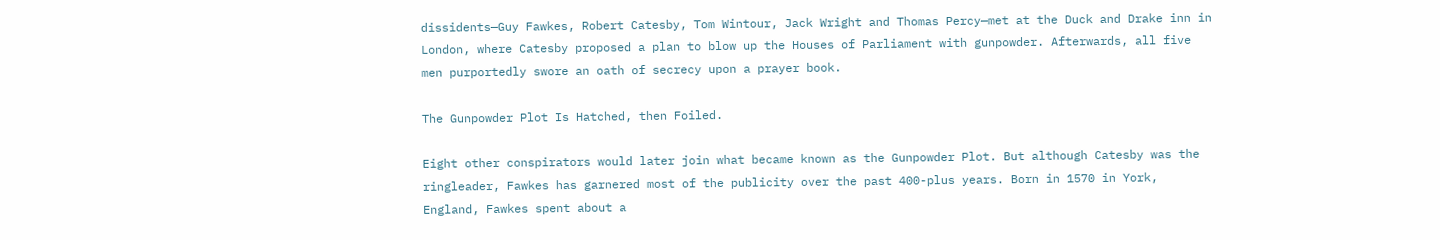dissidents—Guy Fawkes, Robert Catesby, Tom Wintour, Jack Wright and Thomas Percy—met at the Duck and Drake inn in London, where Catesby proposed a plan to blow up the Houses of Parliament with gunpowder. Afterwards, all five men purportedly swore an oath of secrecy upon a prayer book.

The Gunpowder Plot Is Hatched, then Foiled.

Eight other conspirators would later join what became known as the Gunpowder Plot. But although Catesby was the ringleader, Fawkes has garnered most of the publicity over the past 400-plus years. Born in 1570 in York, England, Fawkes spent about a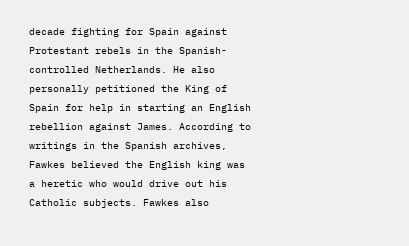decade fighting for Spain against Protestant rebels in the Spanish-controlled Netherlands. He also personally petitioned the King of Spain for help in starting an English rebellion against James. According to writings in the Spanish archives, Fawkes believed the English king was a heretic who would drive out his Catholic subjects. Fawkes also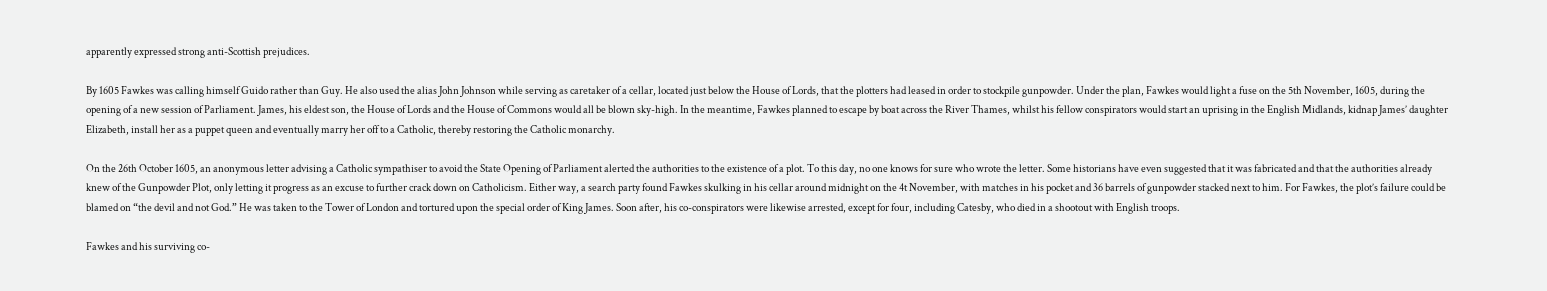apparently expressed strong anti-Scottish prejudices.

By 1605 Fawkes was calling himself Guido rather than Guy. He also used the alias John Johnson while serving as caretaker of a cellar, located just below the House of Lords, that the plotters had leased in order to stockpile gunpowder. Under the plan, Fawkes would light a fuse on the 5th November, 1605, during the opening of a new session of Parliament. James, his eldest son, the House of Lords and the House of Commons would all be blown sky-high. In the meantime, Fawkes planned to escape by boat across the River Thames, whilst his fellow conspirators would start an uprising in the English Midlands, kidnap James’ daughter Elizabeth, install her as a puppet queen and eventually marry her off to a Catholic, thereby restoring the Catholic monarchy.

On the 26th October 1605, an anonymous letter advising a Catholic sympathiser to avoid the State Opening of Parliament alerted the authorities to the existence of a plot. To this day, no one knows for sure who wrote the letter. Some historians have even suggested that it was fabricated and that the authorities already knew of the Gunpowder Plot, only letting it progress as an excuse to further crack down on Catholicism. Either way, a search party found Fawkes skulking in his cellar around midnight on the 4t November, with matches in his pocket and 36 barrels of gunpowder stacked next to him. For Fawkes, the plot’s failure could be blamed on “the devil and not God.” He was taken to the Tower of London and tortured upon the special order of King James. Soon after, his co-conspirators were likewise arrested, except for four, including Catesby, who died in a shootout with English troops.

Fawkes and his surviving co-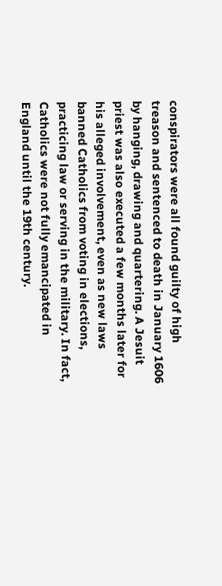conspirators were all found guilty of high treason and sentenced to death in January 1606 by hanging, drawing and quartering. A Jesuit priest was also executed a few months later for his alleged involvement, even as new laws banned Catholics from voting in elections, practicing law or serving in the military. In fact, Catholics were not fully emancipated in England until the 19th century.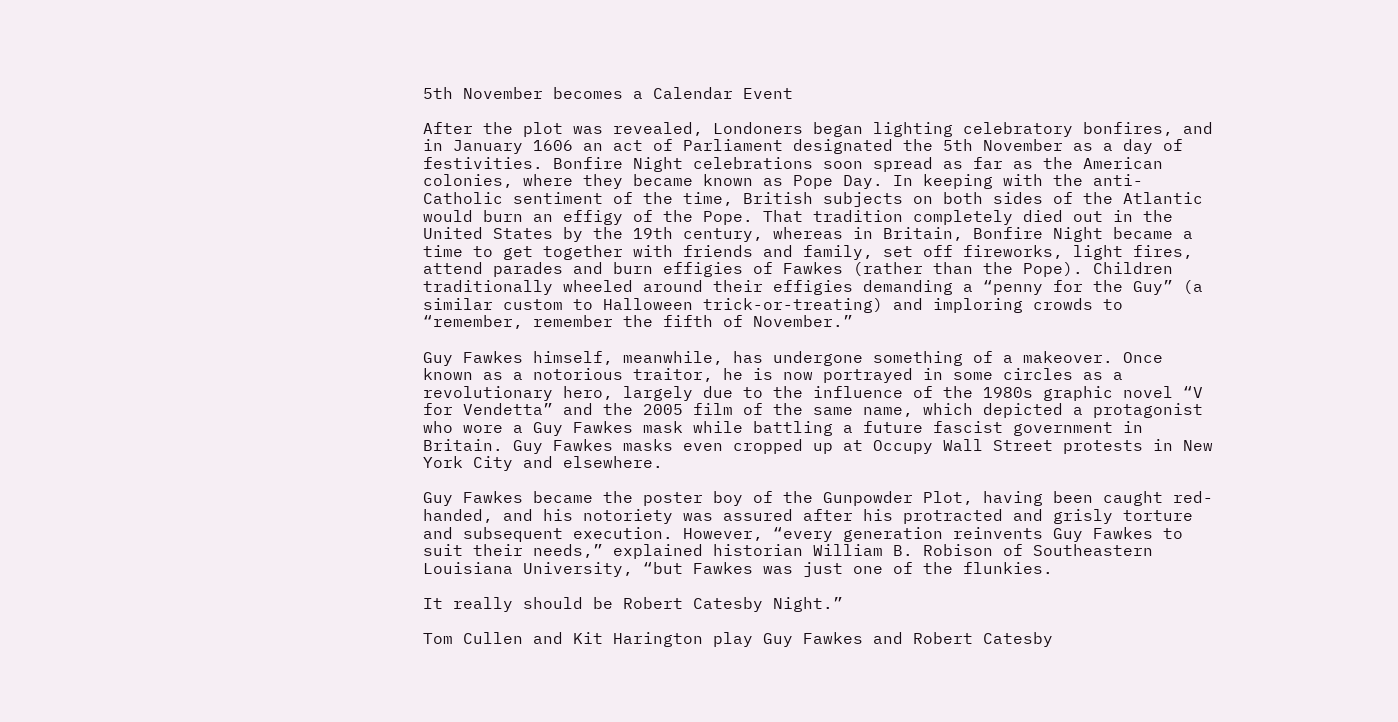5th November becomes a Calendar Event

After the plot was revealed, Londoners began lighting celebratory bonfires, and in January 1606 an act of Parliament designated the 5th November as a day of festivities. Bonfire Night celebrations soon spread as far as the American colonies, where they became known as Pope Day. In keeping with the anti-Catholic sentiment of the time, British subjects on both sides of the Atlantic would burn an effigy of the Pope. That tradition completely died out in the United States by the 19th century, whereas in Britain, Bonfire Night became a time to get together with friends and family, set off fireworks, light fires, attend parades and burn effigies of Fawkes (rather than the Pope). Children traditionally wheeled around their effigies demanding a “penny for the Guy” (a similar custom to Halloween trick-or-treating) and imploring crowds to “remember, remember the fifth of November.”

Guy Fawkes himself, meanwhile, has undergone something of a makeover. Once known as a notorious traitor, he is now portrayed in some circles as a revolutionary hero, largely due to the influence of the 1980s graphic novel “V for Vendetta” and the 2005 film of the same name, which depicted a protagonist who wore a Guy Fawkes mask while battling a future fascist government in Britain. Guy Fawkes masks even cropped up at Occupy Wall Street protests in New York City and elsewhere.

Guy Fawkes became the poster boy of the Gunpowder Plot, having been caught red-handed, and his notoriety was assured after his protracted and grisly torture and subsequent execution. However, “every generation reinvents Guy Fawkes to suit their needs,” explained historian William B. Robison of Southeastern Louisiana University, “but Fawkes was just one of the flunkies.

It really should be Robert Catesby Night.”

Tom Cullen and Kit Harington play Guy Fawkes and Robert Catesby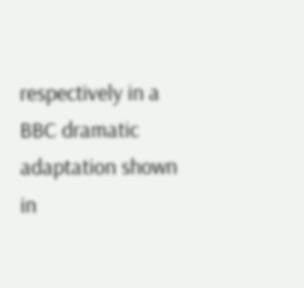respectively in a BBC dramatic adaptation shown in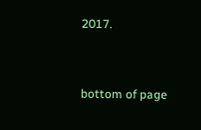2017.


bottom of page